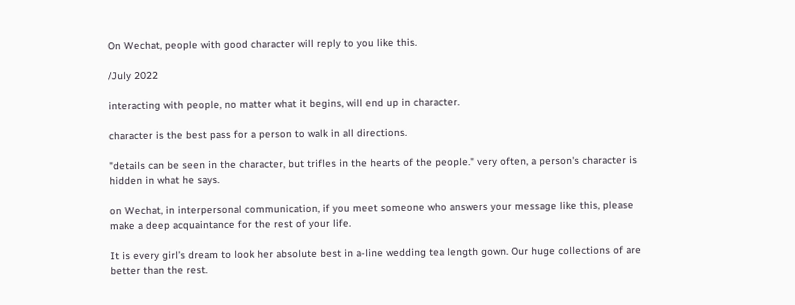On Wechat, people with good character will reply to you like this.

/July 2022

interacting with people, no matter what it begins, will end up in character.

character is the best pass for a person to walk in all directions.

"details can be seen in the character, but trifles in the hearts of the people." very often, a person's character is hidden in what he says.

on Wechat, in interpersonal communication, if you meet someone who answers your message like this, please make a deep acquaintance for the rest of your life.

It is every girl’s dream to look her absolute best in a-line wedding tea length gown. Our huge collections of are better than the rest.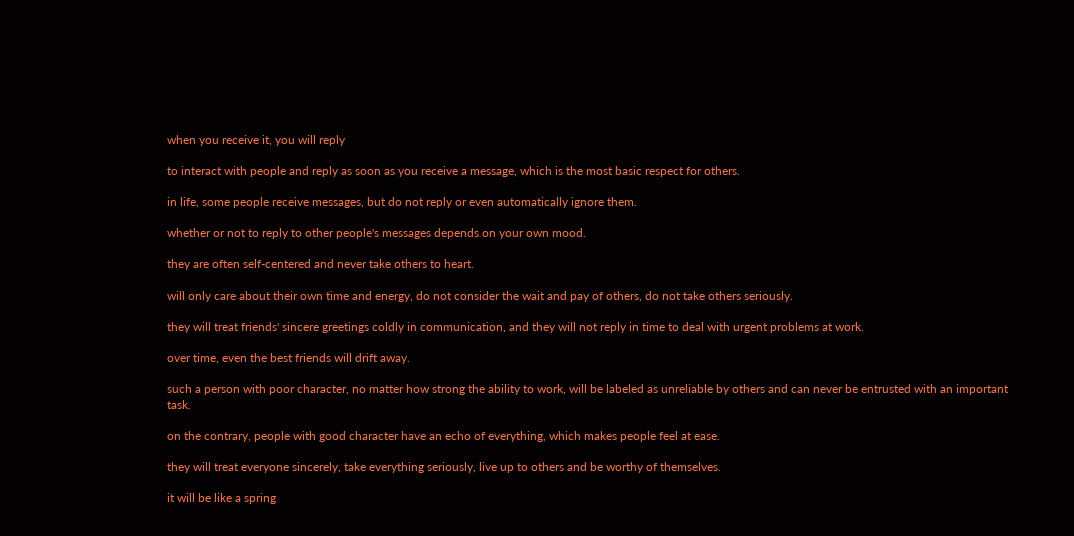when you receive it, you will reply

to interact with people and reply as soon as you receive a message, which is the most basic respect for others.

in life, some people receive messages, but do not reply or even automatically ignore them.

whether or not to reply to other people's messages depends on your own mood.

they are often self-centered and never take others to heart.

will only care about their own time and energy, do not consider the wait and pay of others, do not take others seriously.

they will treat friends' sincere greetings coldly in communication, and they will not reply in time to deal with urgent problems at work.

over time, even the best friends will drift away.

such a person with poor character, no matter how strong the ability to work, will be labeled as unreliable by others and can never be entrusted with an important task.

on the contrary, people with good character have an echo of everything, which makes people feel at ease.

they will treat everyone sincerely, take everything seriously, live up to others and be worthy of themselves.

it will be like a spring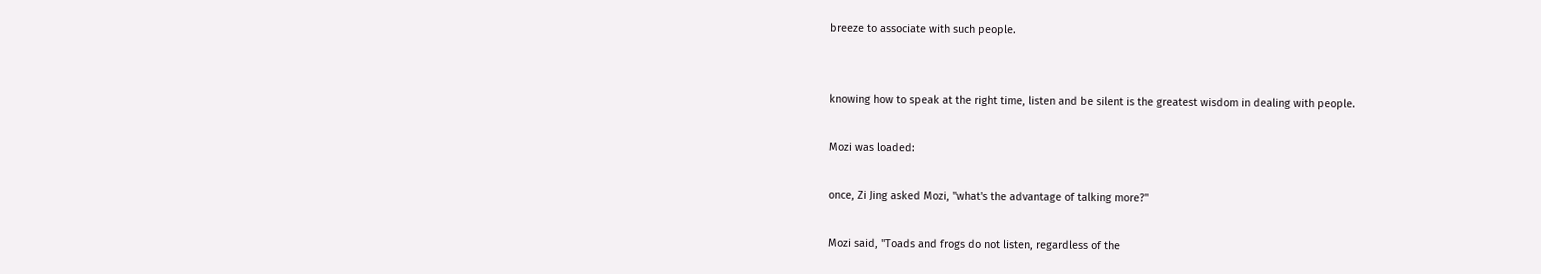breeze to associate with such people.


knowing how to speak at the right time, listen and be silent is the greatest wisdom in dealing with people.

Mozi was loaded:

once, Zi Jing asked Mozi, "what's the advantage of talking more?"

Mozi said, "Toads and frogs do not listen, regardless of the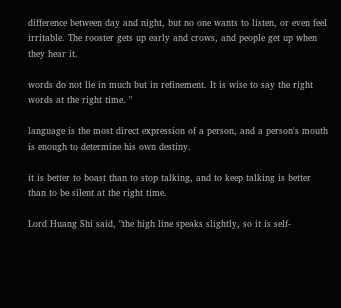difference between day and night, but no one wants to listen, or even feel irritable. The rooster gets up early and crows, and people get up when they hear it.

words do not lie in much but in refinement. It is wise to say the right words at the right time. "

language is the most direct expression of a person, and a person's mouth is enough to determine his own destiny.

it is better to boast than to stop talking, and to keep talking is better than to be silent at the right time.

Lord Huang Shi said, "the high line speaks slightly, so it is self-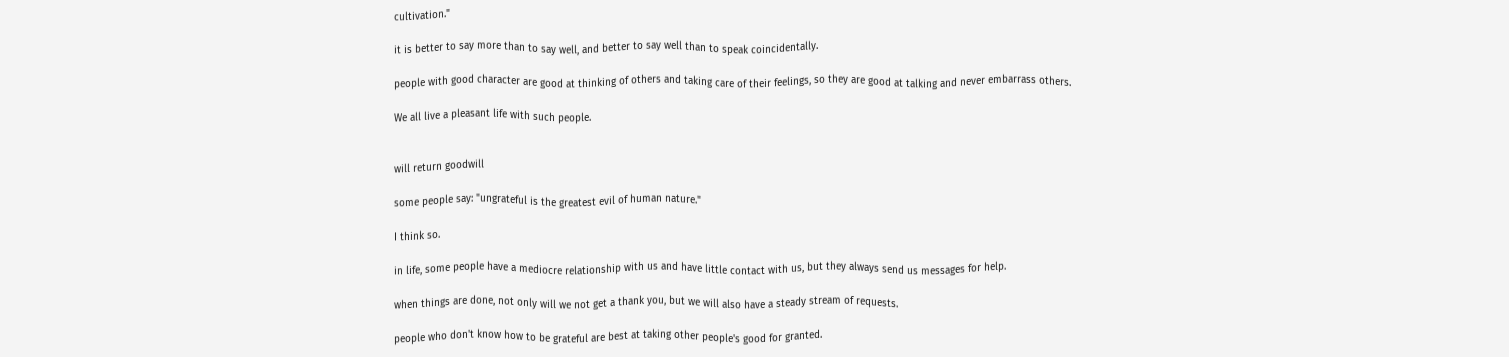cultivation."

it is better to say more than to say well, and better to say well than to speak coincidentally.

people with good character are good at thinking of others and taking care of their feelings, so they are good at talking and never embarrass others.

We all live a pleasant life with such people.


will return goodwill

some people say: "ungrateful is the greatest evil of human nature."

I think so.

in life, some people have a mediocre relationship with us and have little contact with us, but they always send us messages for help.

when things are done, not only will we not get a thank you, but we will also have a steady stream of requests.

people who don't know how to be grateful are best at taking other people's good for granted.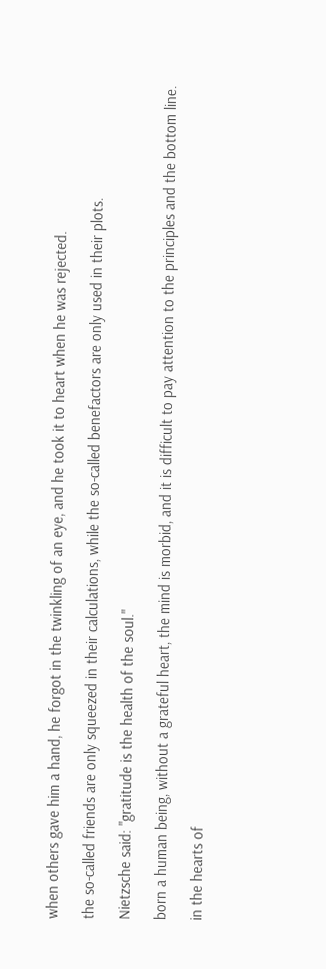when others gave him a hand, he forgot in the twinkling of an eye, and he took it to heart when he was rejected.

the so-called friends are only squeezed in their calculations, while the so-called benefactors are only used in their plots.

Nietzsche said: "gratitude is the health of the soul."

born a human being, without a grateful heart, the mind is morbid, and it is difficult to pay attention to the principles and the bottom line.

in the hearts of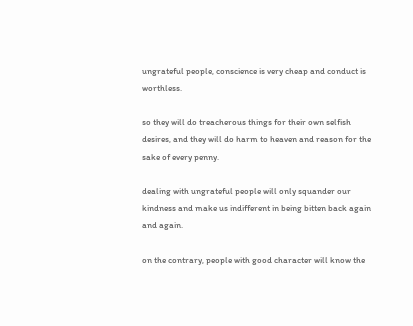ungrateful people, conscience is very cheap and conduct is worthless.

so they will do treacherous things for their own selfish desires, and they will do harm to heaven and reason for the sake of every penny.

dealing with ungrateful people will only squander our kindness and make us indifferent in being bitten back again and again.

on the contrary, people with good character will know the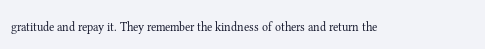gratitude and repay it. They remember the kindness of others and return the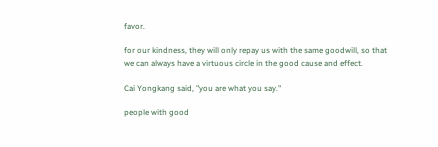favor.

for our kindness, they will only repay us with the same goodwill, so that we can always have a virtuous circle in the good cause and effect.

Cai Yongkang said, "you are what you say."

people with good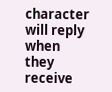character will reply when they receive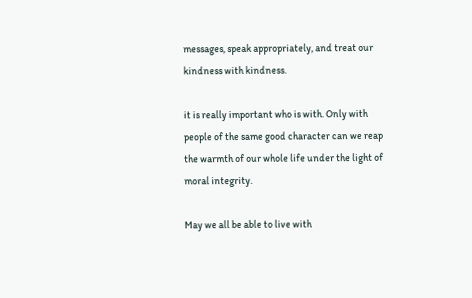messages, speak appropriately, and treat our kindness with kindness.

it is really important who is with. Only with people of the same good character can we reap the warmth of our whole life under the light of moral integrity.

May we all be able to live with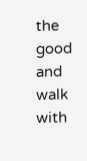the good and walk with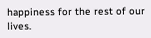happiness for the rest of our lives.